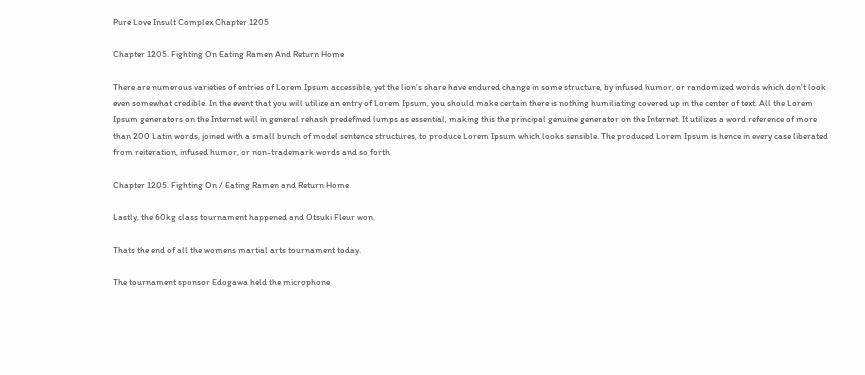Pure Love Insult Complex Chapter 1205

Chapter 1205. Fighting On Eating Ramen And Return Home

There are numerous varieties of entries of Lorem Ipsum accessible, yet the lion's share have endured change in some structure, by infused humor, or randomized words which don't look even somewhat credible. In the event that you will utilize an entry of Lorem Ipsum, you should make certain there is nothing humiliating covered up in the center of text. All the Lorem Ipsum generators on the Internet will in general rehash predefined lumps as essential, making this the principal genuine generator on the Internet. It utilizes a word reference of more than 200 Latin words, joined with a small bunch of model sentence structures, to produce Lorem Ipsum which looks sensible. The produced Lorem Ipsum is hence in every case liberated from reiteration, infused humor, or non-trademark words and so forth

Chapter 1205. Fighting On / Eating Ramen and Return Home

Lastly, the 60kg class tournament happened and Otsuki Fleur won.

Thats the end of all the womens martial arts tournament today.

The tournament sponsor Edogawa held the microphone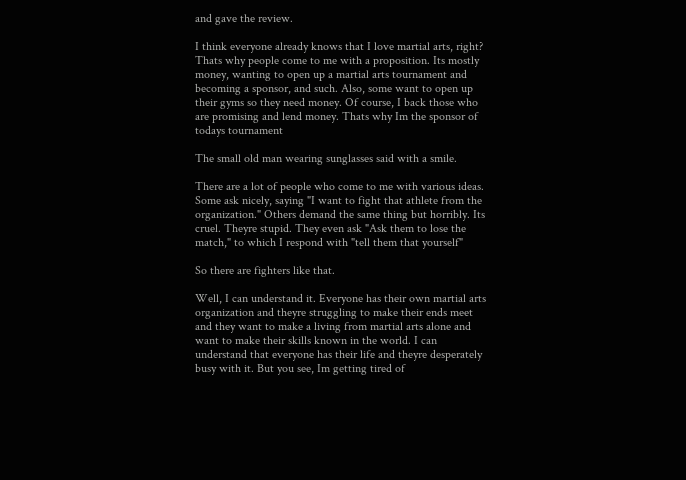and gave the review.

I think everyone already knows that I love martial arts, right? Thats why people come to me with a proposition. Its mostly money, wanting to open up a martial arts tournament and becoming a sponsor, and such. Also, some want to open up their gyms so they need money. Of course, I back those who are promising and lend money. Thats why Im the sponsor of todays tournament

The small old man wearing sunglasses said with a smile.

There are a lot of people who come to me with various ideas. Some ask nicely, saying "I want to fight that athlete from the organization." Others demand the same thing but horribly. Its cruel. Theyre stupid. They even ask "Ask them to lose the match," to which I respond with "tell them that yourself"

So there are fighters like that.

Well, I can understand it. Everyone has their own martial arts organization and theyre struggling to make their ends meet and they want to make a living from martial arts alone and want to make their skills known in the world. I can understand that everyone has their life and theyre desperately busy with it. But you see, Im getting tired of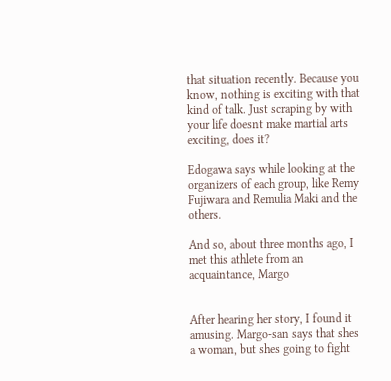that situation recently. Because you know, nothing is exciting with that kind of talk. Just scraping by with your life doesnt make martial arts exciting, does it?

Edogawa says while looking at the organizers of each group, like Remy Fujiwara and Remulia Maki and the others.

And so, about three months ago, I met this athlete from an acquaintance, Margo


After hearing her story, I found it amusing. Margo-san says that shes a woman, but shes going to fight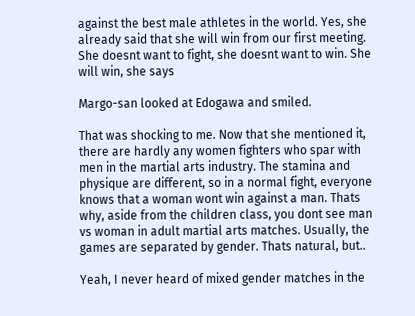against the best male athletes in the world. Yes, she already said that she will win from our first meeting. She doesnt want to fight, she doesnt want to win. She will win, she says

Margo-san looked at Edogawa and smiled.

That was shocking to me. Now that she mentioned it, there are hardly any women fighters who spar with men in the martial arts industry. The stamina and physique are different, so in a normal fight, everyone knows that a woman wont win against a man. Thats why, aside from the children class, you dont see man vs woman in adult martial arts matches. Usually, the games are separated by gender. Thats natural, but..

Yeah, I never heard of mixed gender matches in the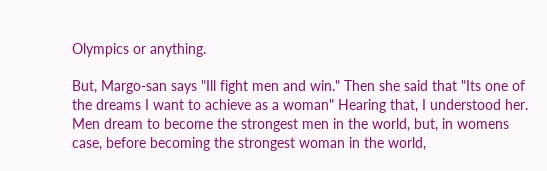Olympics or anything.

But, Margo-san says "Ill fight men and win." Then she said that "Its one of the dreams I want to achieve as a woman" Hearing that, I understood her. Men dream to become the strongest men in the world, but, in womens case, before becoming the strongest woman in the world,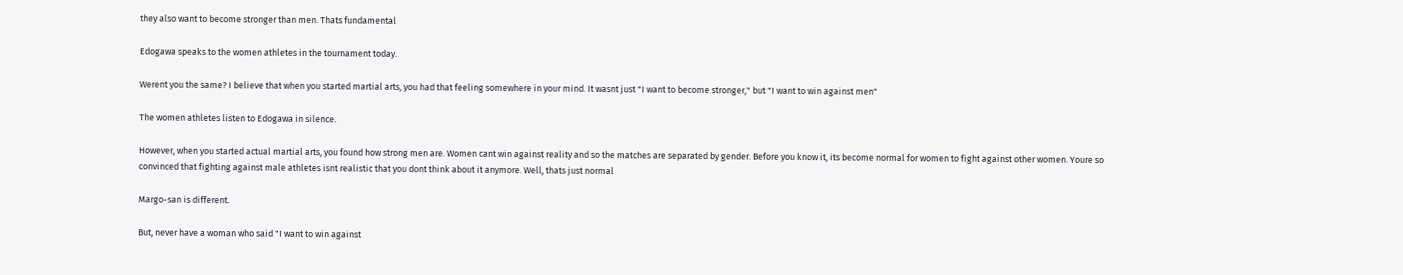they also want to become stronger than men. Thats fundamental

Edogawa speaks to the women athletes in the tournament today.

Werent you the same? I believe that when you started martial arts, you had that feeling somewhere in your mind. It wasnt just "I want to become stronger," but "I want to win against men"

The women athletes listen to Edogawa in silence.

However, when you started actual martial arts, you found how strong men are. Women cant win against reality and so the matches are separated by gender. Before you know it, its become normal for women to fight against other women. Youre so convinced that fighting against male athletes isnt realistic that you dont think about it anymore. Well, thats just normal

Margo-san is different.

But, never have a woman who said "I want to win against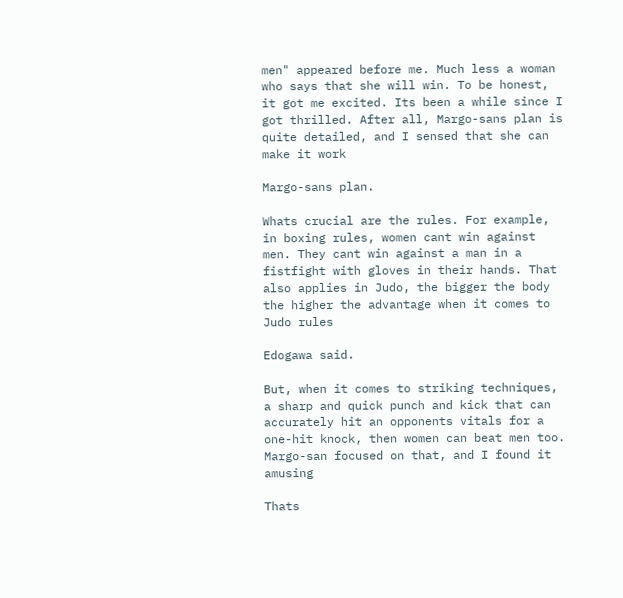men" appeared before me. Much less a woman who says that she will win. To be honest, it got me excited. Its been a while since I got thrilled. After all, Margo-sans plan is quite detailed, and I sensed that she can make it work

Margo-sans plan.

Whats crucial are the rules. For example, in boxing rules, women cant win against men. They cant win against a man in a fistfight with gloves in their hands. That also applies in Judo, the bigger the body the higher the advantage when it comes to Judo rules

Edogawa said.

But, when it comes to striking techniques, a sharp and quick punch and kick that can accurately hit an opponents vitals for a one-hit knock, then women can beat men too. Margo-san focused on that, and I found it amusing

Thats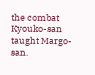the combat Kyouko-san taught Margo-san.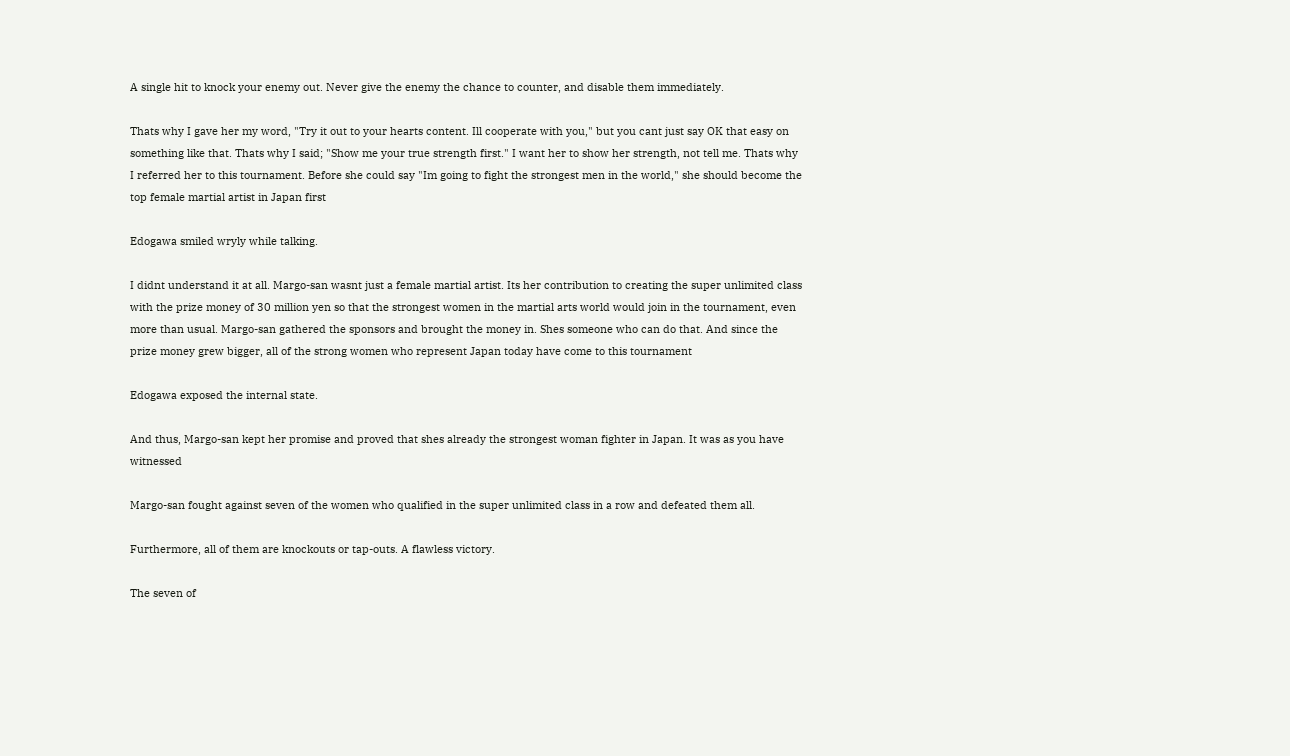A single hit to knock your enemy out. Never give the enemy the chance to counter, and disable them immediately.

Thats why I gave her my word, "Try it out to your hearts content. Ill cooperate with you," but you cant just say OK that easy on something like that. Thats why I said; "Show me your true strength first." I want her to show her strength, not tell me. Thats why I referred her to this tournament. Before she could say "Im going to fight the strongest men in the world," she should become the top female martial artist in Japan first

Edogawa smiled wryly while talking.

I didnt understand it at all. Margo-san wasnt just a female martial artist. Its her contribution to creating the super unlimited class with the prize money of 30 million yen so that the strongest women in the martial arts world would join in the tournament, even more than usual. Margo-san gathered the sponsors and brought the money in. Shes someone who can do that. And since the prize money grew bigger, all of the strong women who represent Japan today have come to this tournament

Edogawa exposed the internal state.

And thus, Margo-san kept her promise and proved that shes already the strongest woman fighter in Japan. It was as you have witnessed

Margo-san fought against seven of the women who qualified in the super unlimited class in a row and defeated them all.

Furthermore, all of them are knockouts or tap-outs. A flawless victory.

The seven of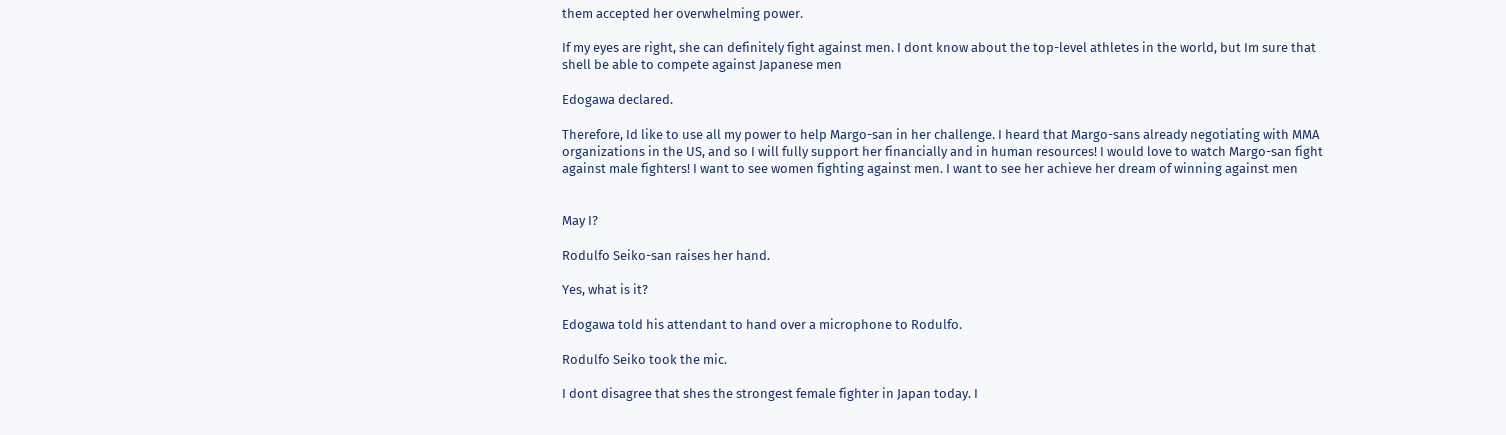them accepted her overwhelming power.

If my eyes are right, she can definitely fight against men. I dont know about the top-level athletes in the world, but Im sure that shell be able to compete against Japanese men

Edogawa declared.

Therefore, Id like to use all my power to help Margo-san in her challenge. I heard that Margo-sans already negotiating with MMA organizations in the US, and so I will fully support her financially and in human resources! I would love to watch Margo-san fight against male fighters! I want to see women fighting against men. I want to see her achieve her dream of winning against men


May I?

Rodulfo Seiko-san raises her hand.

Yes, what is it?

Edogawa told his attendant to hand over a microphone to Rodulfo.

Rodulfo Seiko took the mic.

I dont disagree that shes the strongest female fighter in Japan today. I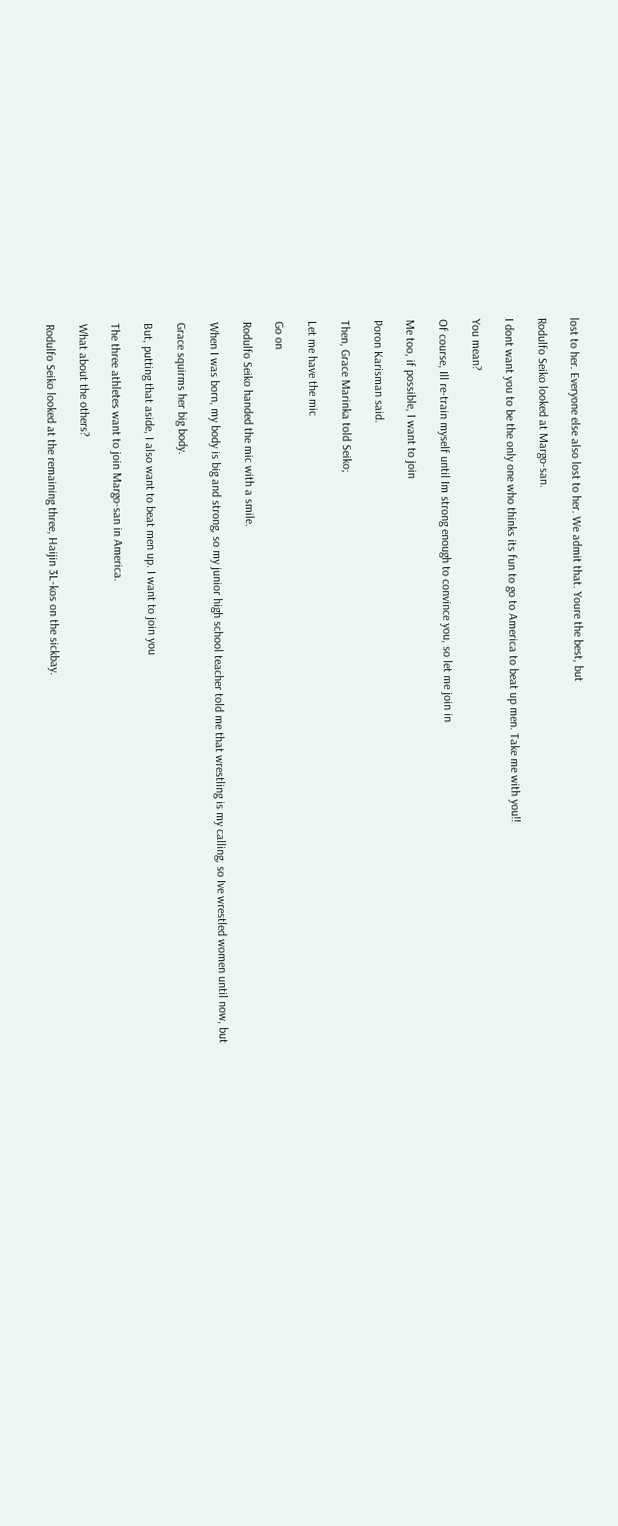lost to her. Everyone else also lost to her. We admit that. Youre the best, but

Rodulfo Seiko looked at Margo-san.

I dont want you to be the only one who thinks its fun to go to America to beat up men. Take me with you!!

You mean?

Of course, Ill re-train myself until Im strong enough to convince you, so let me join in

Me too, if possible, I want to join

Poron Karisman said.

Then, Grace Marinka told Seiko;

Let me have the mic

Go on

Rodulfo Seiko handed the mic with a smile.

When I was born, my body is big and strong, so my junior high school teacher told me that wrestling is my calling, so Ive wrestled women until now, but

Grace squirms her big body.

But, putting that aside, I also want to beat men up. I want to join you

The three athletes want to join Margo-san in America.

What about the others?

Rodulfo Seiko looked at the remaining three, Haijin 3L-kos on the sickbay.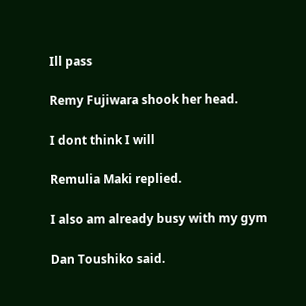Ill pass

Remy Fujiwara shook her head.

I dont think I will

Remulia Maki replied.

I also am already busy with my gym

Dan Toushiko said.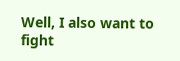Well, I also want to fight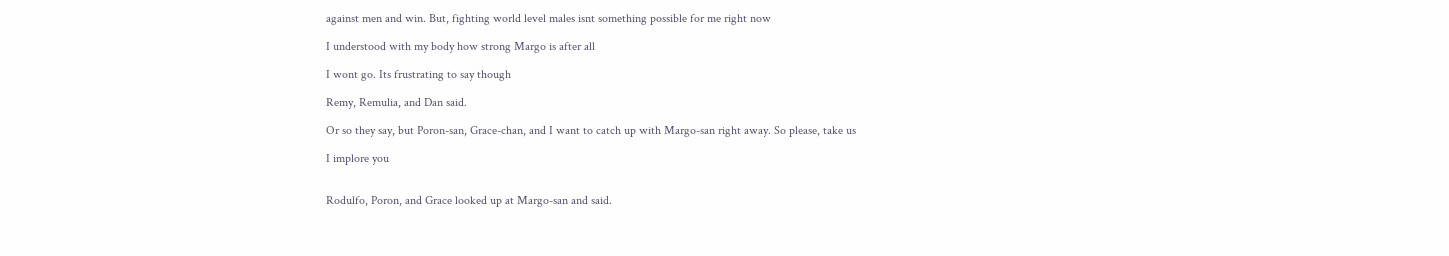against men and win. But, fighting world level males isnt something possible for me right now

I understood with my body how strong Margo is after all

I wont go. Its frustrating to say though

Remy, Remulia, and Dan said.

Or so they say, but Poron-san, Grace-chan, and I want to catch up with Margo-san right away. So please, take us

I implore you


Rodulfo, Poron, and Grace looked up at Margo-san and said.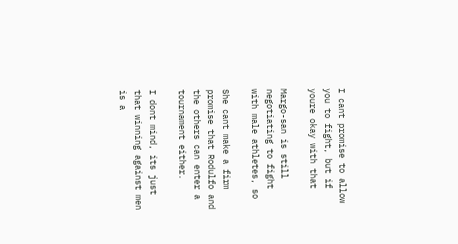I cant promise to allow you to fight, but if youre okay with that

Margo-san is still negotiating to fight with male athletes, so

She cant make a firm promise that Rodulfo and the others can enter a tournament either.

I dont mind, its just that winning against men is a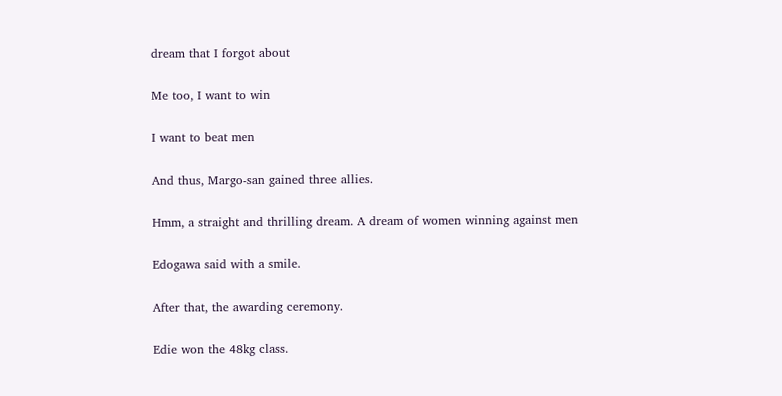dream that I forgot about

Me too, I want to win

I want to beat men

And thus, Margo-san gained three allies.

Hmm, a straight and thrilling dream. A dream of women winning against men

Edogawa said with a smile.

After that, the awarding ceremony.

Edie won the 48kg class.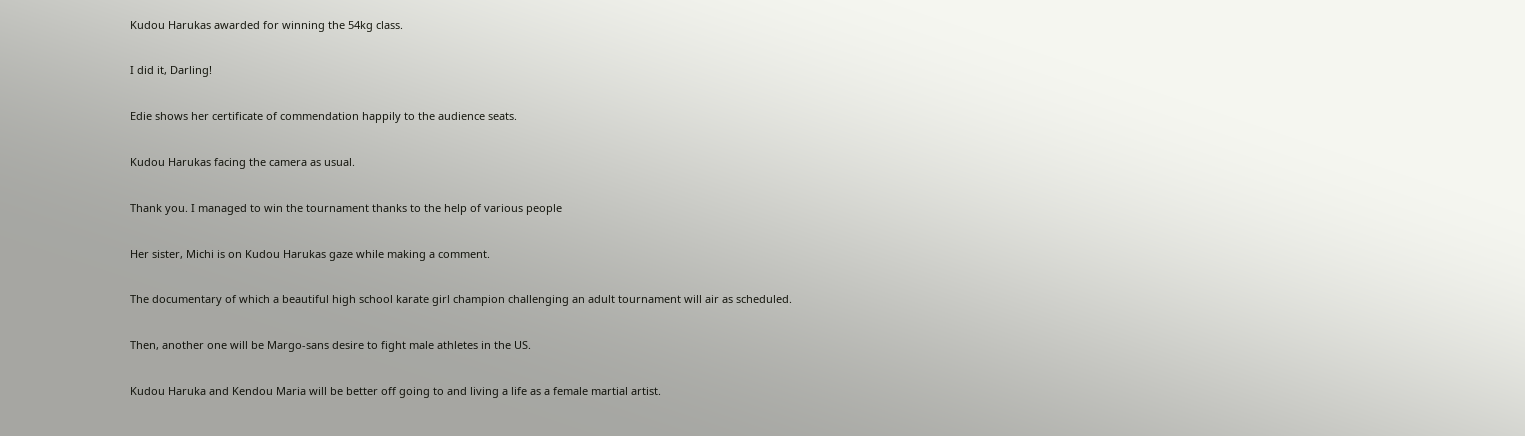Kudou Harukas awarded for winning the 54kg class.

I did it, Darling!

Edie shows her certificate of commendation happily to the audience seats.

Kudou Harukas facing the camera as usual.

Thank you. I managed to win the tournament thanks to the help of various people

Her sister, Michi is on Kudou Harukas gaze while making a comment.

The documentary of which a beautiful high school karate girl champion challenging an adult tournament will air as scheduled.

Then, another one will be Margo-sans desire to fight male athletes in the US.

Kudou Haruka and Kendou Maria will be better off going to and living a life as a female martial artist.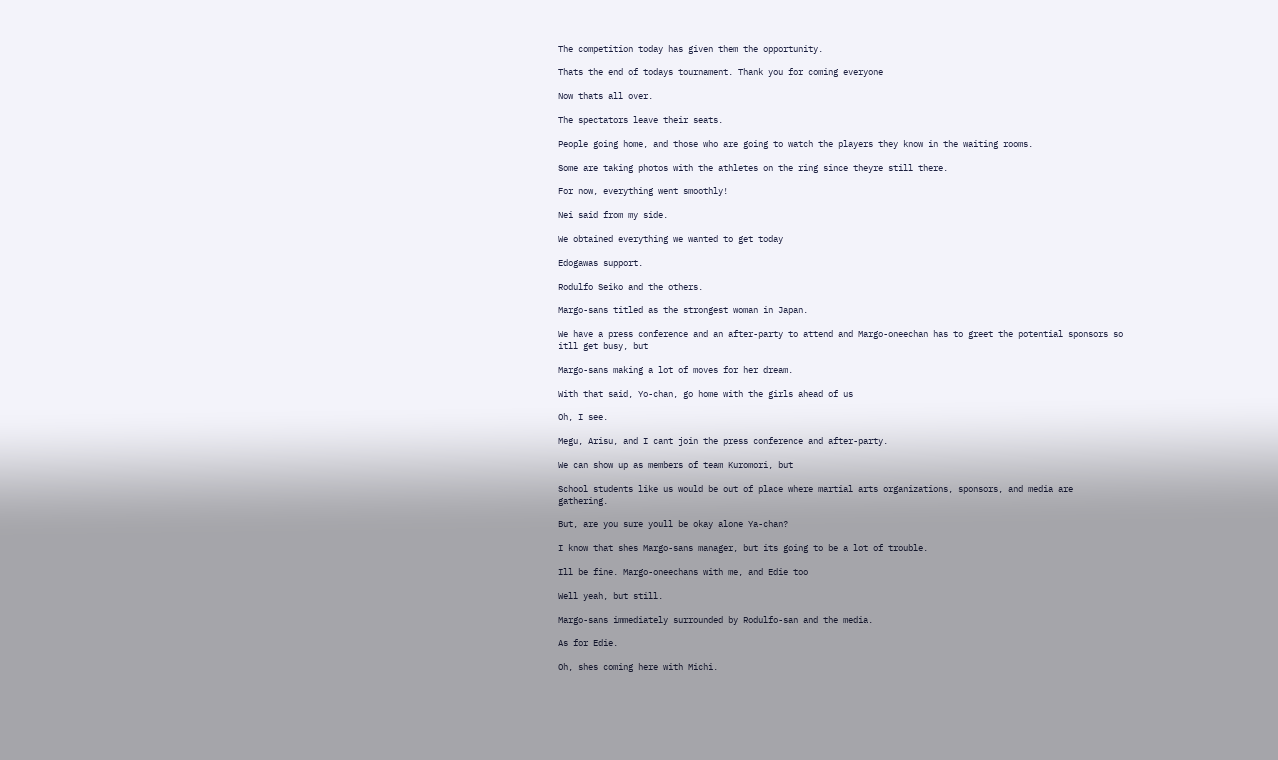The competition today has given them the opportunity.

Thats the end of todays tournament. Thank you for coming everyone

Now thats all over.

The spectators leave their seats.

People going home, and those who are going to watch the players they know in the waiting rooms.

Some are taking photos with the athletes on the ring since theyre still there.

For now, everything went smoothly!

Nei said from my side.

We obtained everything we wanted to get today

Edogawas support.

Rodulfo Seiko and the others.

Margo-sans titled as the strongest woman in Japan.

We have a press conference and an after-party to attend and Margo-oneechan has to greet the potential sponsors so itll get busy, but

Margo-sans making a lot of moves for her dream.

With that said, Yo-chan, go home with the girls ahead of us

Oh, I see.

Megu, Arisu, and I cant join the press conference and after-party.

We can show up as members of team Kuromori, but

School students like us would be out of place where martial arts organizations, sponsors, and media are gathering.

But, are you sure youll be okay alone Ya-chan?

I know that shes Margo-sans manager, but its going to be a lot of trouble.

Ill be fine. Margo-oneechans with me, and Edie too

Well yeah, but still.

Margo-sans immediately surrounded by Rodulfo-san and the media.

As for Edie.

Oh, shes coming here with Michi.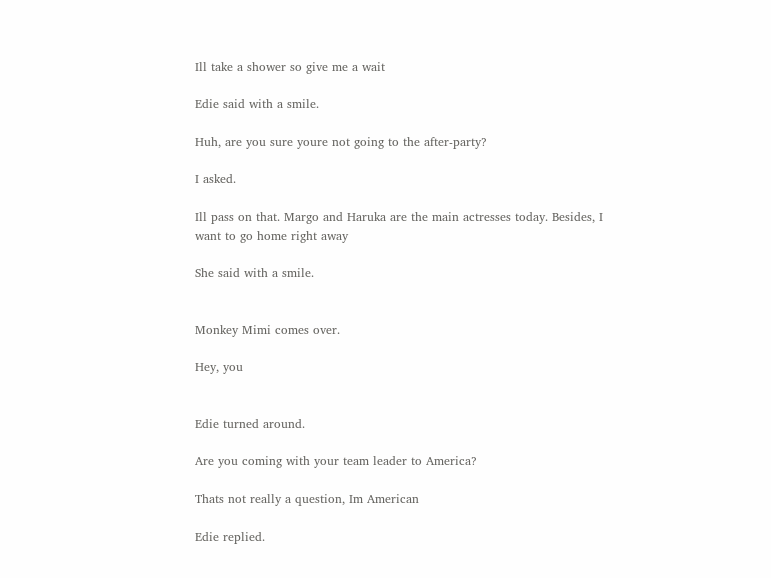Ill take a shower so give me a wait

Edie said with a smile.

Huh, are you sure youre not going to the after-party?

I asked.

Ill pass on that. Margo and Haruka are the main actresses today. Besides, I want to go home right away

She said with a smile.


Monkey Mimi comes over.

Hey, you


Edie turned around.

Are you coming with your team leader to America?

Thats not really a question, Im American

Edie replied.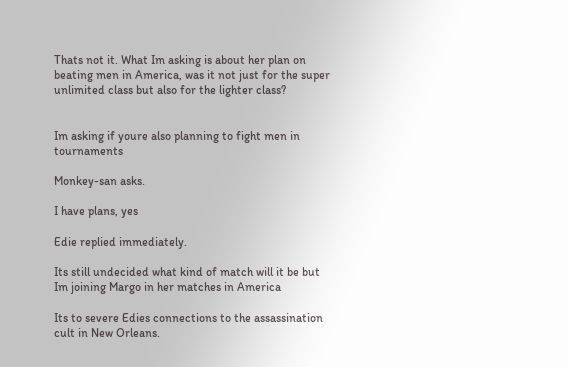Thats not it. What Im asking is about her plan on beating men in America, was it not just for the super unlimited class but also for the lighter class?


Im asking if youre also planning to fight men in tournaments

Monkey-san asks.

I have plans, yes

Edie replied immediately.

Its still undecided what kind of match will it be but Im joining Margo in her matches in America

Its to severe Edies connections to the assassination cult in New Orleans.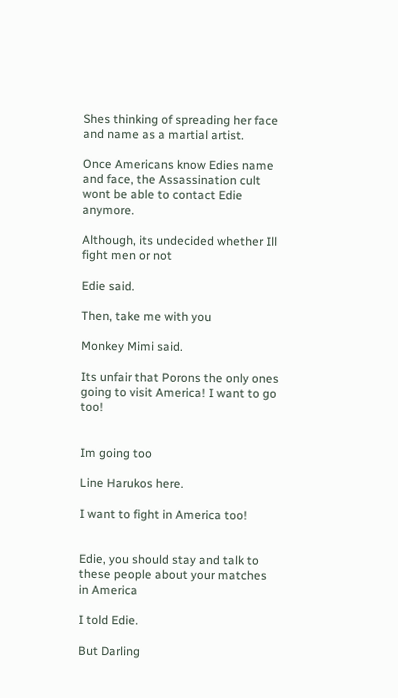Shes thinking of spreading her face and name as a martial artist.

Once Americans know Edies name and face, the Assassination cult wont be able to contact Edie anymore.

Although, its undecided whether Ill fight men or not

Edie said.

Then, take me with you

Monkey Mimi said.

Its unfair that Porons the only ones going to visit America! I want to go too!


Im going too

Line Harukos here.

I want to fight in America too!


Edie, you should stay and talk to these people about your matches in America

I told Edie.

But Darling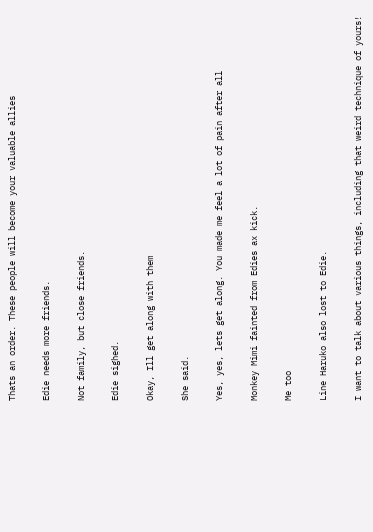Thats an order. These people will become your valuable allies

Edie needs more friends.

Not family, but close friends.

Edie sighed.

Okay, Ill get along with them

She said.

Yes, yes, lets get along. You made me feel a lot of pain after all

Monkey Mimi fainted from Edies ax kick.

Me too

Line Haruko also lost to Edie.

I want to talk about various things, including that weird technique of yours!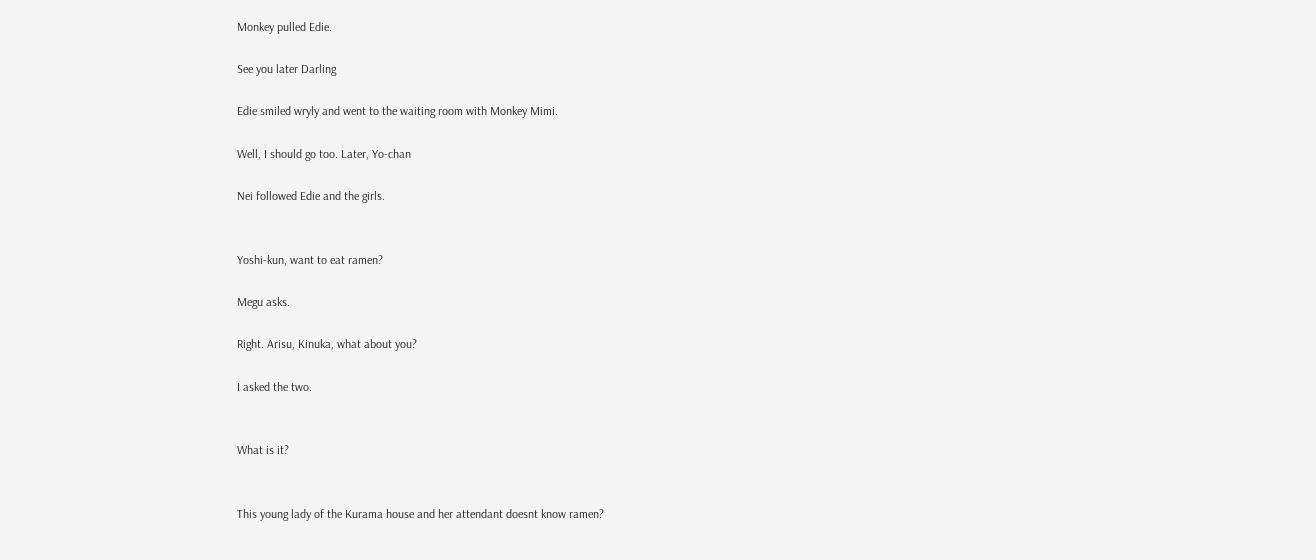Monkey pulled Edie.

See you later Darling

Edie smiled wryly and went to the waiting room with Monkey Mimi.

Well, I should go too. Later, Yo-chan

Nei followed Edie and the girls.


Yoshi-kun, want to eat ramen?

Megu asks.

Right. Arisu, Kinuka, what about you?

I asked the two.


What is it?


This young lady of the Kurama house and her attendant doesnt know ramen?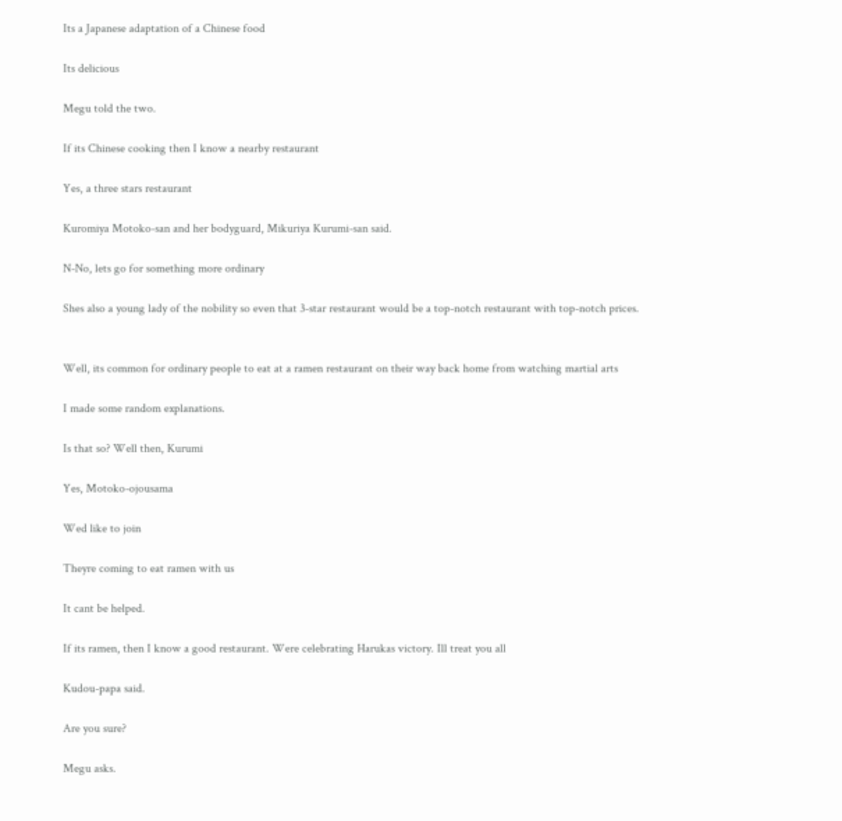Its a Japanese adaptation of a Chinese food

Its delicious

Megu told the two.

If its Chinese cooking then I know a nearby restaurant

Yes, a three stars restaurant

Kuromiya Motoko-san and her bodyguard, Mikuriya Kurumi-san said.

N-No, lets go for something more ordinary

Shes also a young lady of the nobility so even that 3-star restaurant would be a top-notch restaurant with top-notch prices.


Well, its common for ordinary people to eat at a ramen restaurant on their way back home from watching martial arts

I made some random explanations.

Is that so? Well then, Kurumi

Yes, Motoko-ojousama

Wed like to join

Theyre coming to eat ramen with us

It cant be helped.

If its ramen, then I know a good restaurant. Were celebrating Harukas victory. Ill treat you all

Kudou-papa said.

Are you sure?

Megu asks.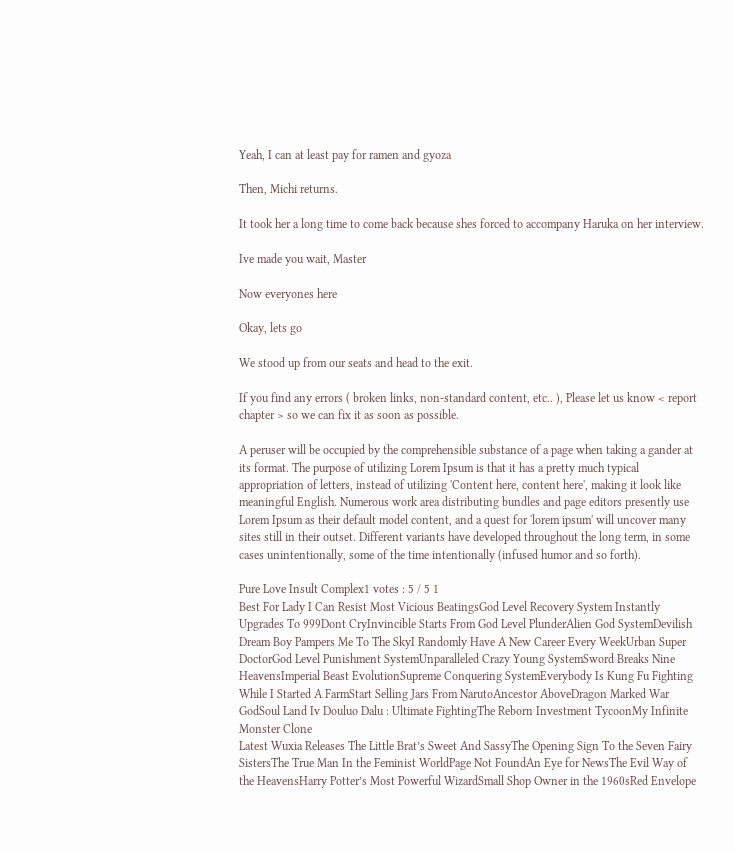Yeah, I can at least pay for ramen and gyoza

Then, Michi returns.

It took her a long time to come back because shes forced to accompany Haruka on her interview.

Ive made you wait, Master

Now everyones here

Okay, lets go

We stood up from our seats and head to the exit.

If you find any errors ( broken links, non-standard content, etc.. ), Please let us know < report chapter > so we can fix it as soon as possible.

A peruser will be occupied by the comprehensible substance of a page when taking a gander at its format. The purpose of utilizing Lorem Ipsum is that it has a pretty much typical appropriation of letters, instead of utilizing 'Content here, content here', making it look like meaningful English. Numerous work area distributing bundles and page editors presently use Lorem Ipsum as their default model content, and a quest for 'lorem ipsum' will uncover many sites still in their outset. Different variants have developed throughout the long term, in some cases unintentionally, some of the time intentionally (infused humor and so forth).

Pure Love Insult Complex1 votes : 5 / 5 1
Best For Lady I Can Resist Most Vicious BeatingsGod Level Recovery System Instantly Upgrades To 999Dont CryInvincible Starts From God Level PlunderAlien God SystemDevilish Dream Boy Pampers Me To The SkyI Randomly Have A New Career Every WeekUrban Super DoctorGod Level Punishment SystemUnparalleled Crazy Young SystemSword Breaks Nine HeavensImperial Beast EvolutionSupreme Conquering SystemEverybody Is Kung Fu Fighting While I Started A FarmStart Selling Jars From NarutoAncestor AboveDragon Marked War GodSoul Land Iv Douluo Dalu : Ultimate FightingThe Reborn Investment TycoonMy Infinite Monster Clone
Latest Wuxia Releases The Little Brat’s Sweet And SassyThe Opening Sign To the Seven Fairy SistersThe True Man In the Feminist WorldPage Not FoundAn Eye for NewsThe Evil Way of the HeavensHarry Potter’s Most Powerful WizardSmall Shop Owner in the 1960sRed Envelope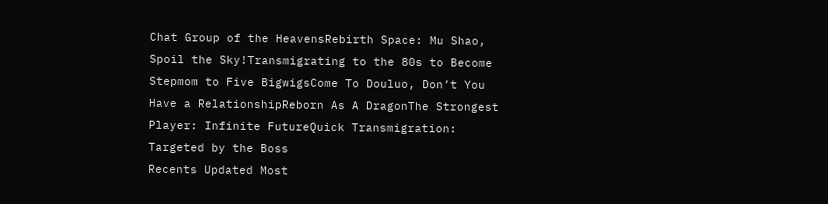Chat Group of the HeavensRebirth Space: Mu Shao, Spoil the Sky!Transmigrating to the 80s to Become Stepmom to Five BigwigsCome To Douluo, Don’t You Have a RelationshipReborn As A DragonThe Strongest Player: Infinite FutureQuick Transmigration: Targeted by the Boss
Recents Updated Most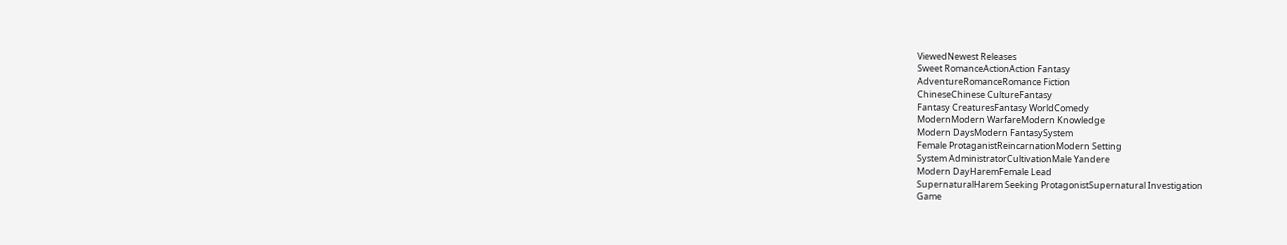ViewedNewest Releases
Sweet RomanceActionAction Fantasy
AdventureRomanceRomance Fiction
ChineseChinese CultureFantasy
Fantasy CreaturesFantasy WorldComedy
ModernModern WarfareModern Knowledge
Modern DaysModern FantasySystem
Female ProtaganistReincarnationModern Setting
System AdministratorCultivationMale Yandere
Modern DayHaremFemale Lead
SupernaturalHarem Seeking ProtagonistSupernatural Investigation
Game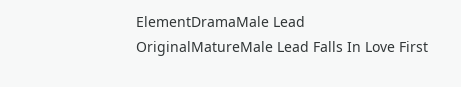ElementDramaMale Lead
OriginalMatureMale Lead Falls In Love First